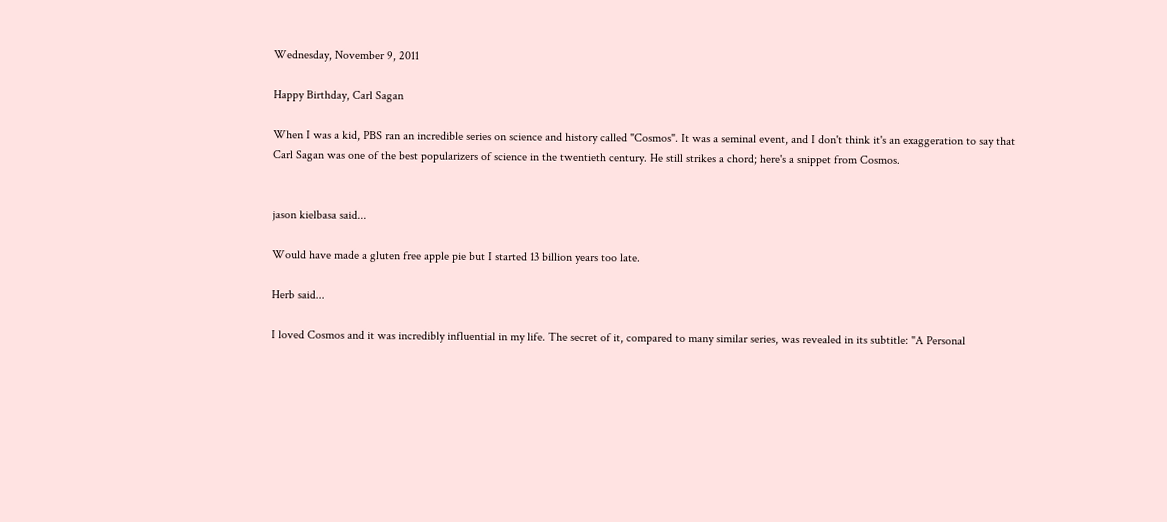Wednesday, November 9, 2011

Happy Birthday, Carl Sagan

When I was a kid, PBS ran an incredible series on science and history called "Cosmos". It was a seminal event, and I don't think it's an exaggeration to say that Carl Sagan was one of the best popularizers of science in the twentieth century. He still strikes a chord; here's a snippet from Cosmos.


jason kielbasa said...

Would have made a gluten free apple pie but I started 13 billion years too late.

Herb said...

I loved Cosmos and it was incredibly influential in my life. The secret of it, compared to many similar series, was revealed in its subtitle: "A Personal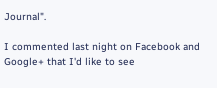Journal".

I commented last night on Facebook and Google+ that I'd like to see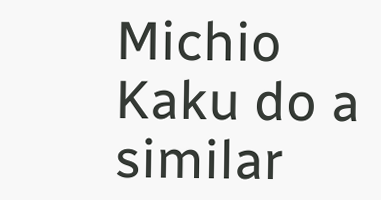Michio Kaku do a similar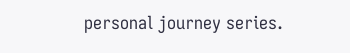personal journey series.